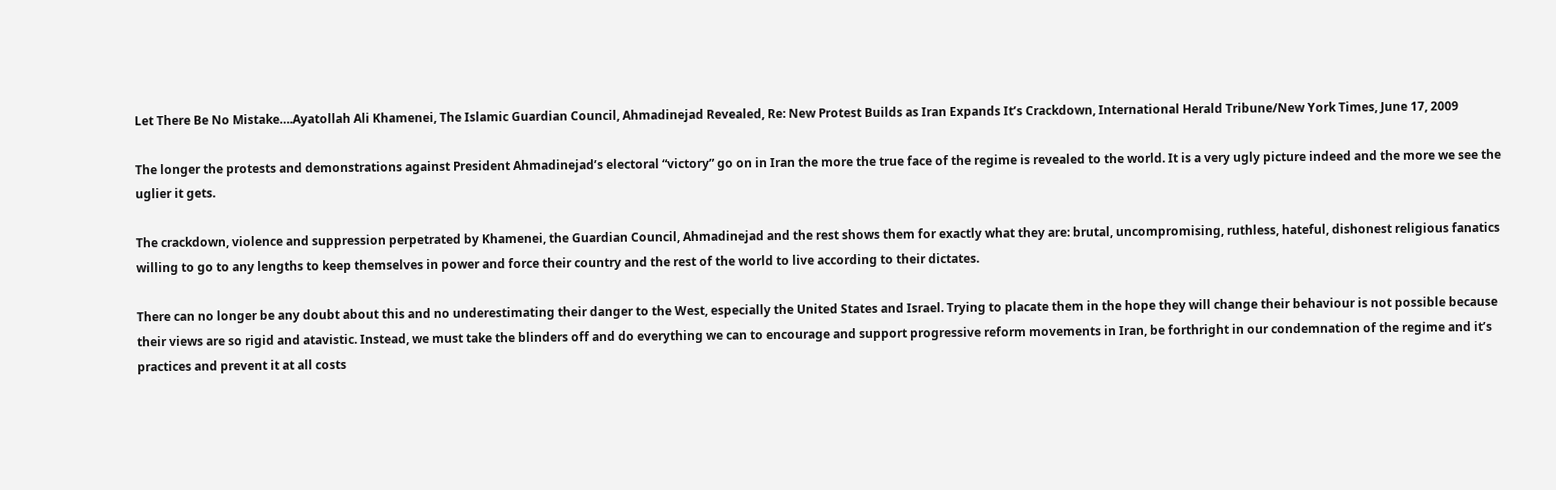Let There Be No Mistake….Ayatollah Ali Khamenei, The Islamic Guardian Council, Ahmadinejad Revealed, Re: New Protest Builds as Iran Expands It’s Crackdown, International Herald Tribune/New York Times, June 17, 2009

The longer the protests and demonstrations against President Ahmadinejad’s electoral “victory” go on in Iran the more the true face of the regime is revealed to the world. It is a very ugly picture indeed and the more we see the uglier it gets.

The crackdown, violence and suppression perpetrated by Khamenei, the Guardian Council, Ahmadinejad and the rest shows them for exactly what they are: brutal, uncompromising, ruthless, hateful, dishonest religious fanatics willing to go to any lengths to keep themselves in power and force their country and the rest of the world to live according to their dictates.

There can no longer be any doubt about this and no underestimating their danger to the West, especially the United States and Israel. Trying to placate them in the hope they will change their behaviour is not possible because their views are so rigid and atavistic. Instead, we must take the blinders off and do everything we can to encourage and support progressive reform movements in Iran, be forthright in our condemnation of the regime and it’s practices and prevent it at all costs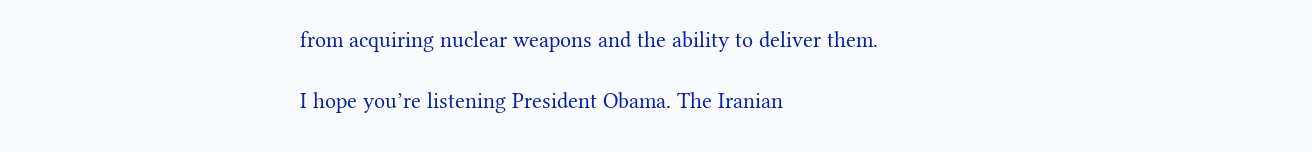from acquiring nuclear weapons and the ability to deliver them.

I hope you’re listening President Obama. The Iranian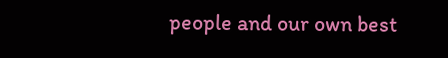people and our own best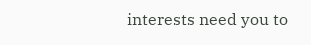interests need you to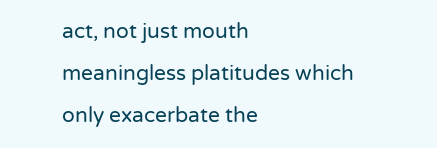act, not just mouth meaningless platitudes which only exacerbate the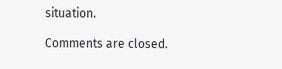situation.

Comments are closed.